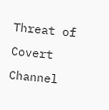Threat of Covert Channel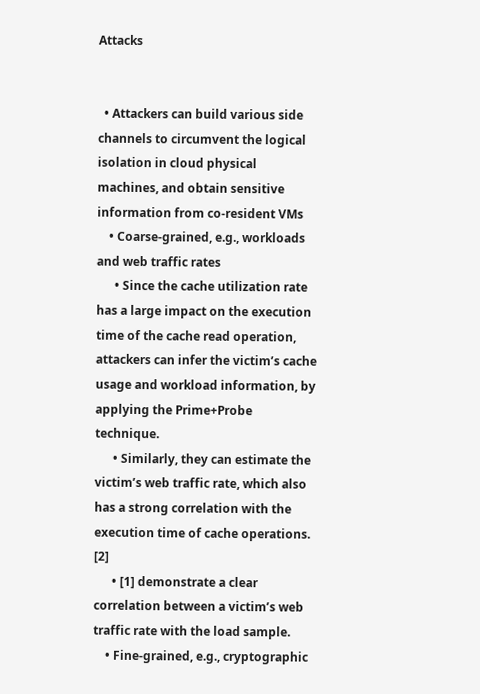Attacks


  • Attackers can build various side channels to circumvent the logical isolation in cloud physical machines, and obtain sensitive information from co-resident VMs
    • Coarse-grained, e.g., workloads and web traffic rates
      • Since the cache utilization rate has a large impact on the execution time of the cache read operation, attackers can infer the victim’s cache usage and workload information, by applying the Prime+Probe technique.
      • Similarly, they can estimate the victim’s web traffic rate, which also has a strong correlation with the execution time of cache operations. [2]
      • [1] demonstrate a clear correlation between a victim’s web traffic rate with the load sample.
    • Fine-grained, e.g., cryptographic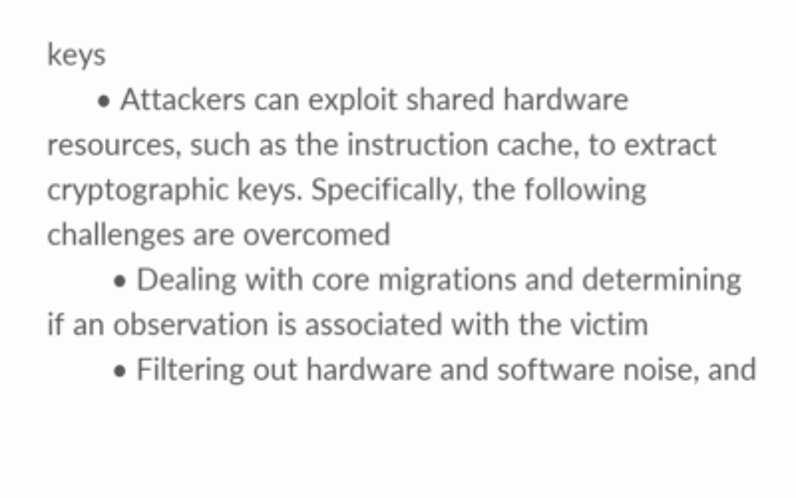keys
      • Attackers can exploit shared hardware resources, such as the instruction cache, to extract cryptographic keys. Specifically, the following challenges are overcomed
        • Dealing with core migrations and determining if an observation is associated with the victim
        • Filtering out hardware and software noise, and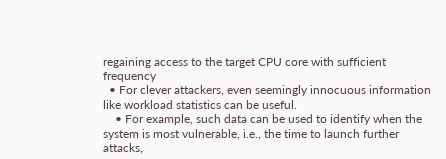regaining access to the target CPU core with sufficient frequency
  • For clever attackers, even seemingly innocuous information like workload statistics can be useful.
    • For example, such data can be used to identify when the system is most vulnerable, i.e., the time to launch further attacks,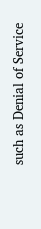such as Denial of Service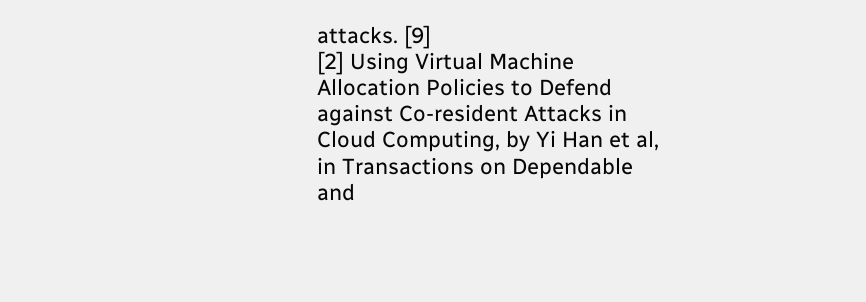attacks. [9]
[2] Using Virtual Machine Allocation Policies to Defend against Co-resident Attacks in Cloud Computing, by Yi Han et al, in Transactions on Dependable and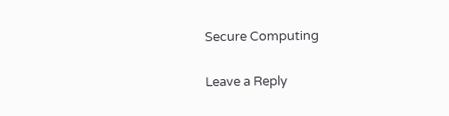Secure Computing

Leave a Reply